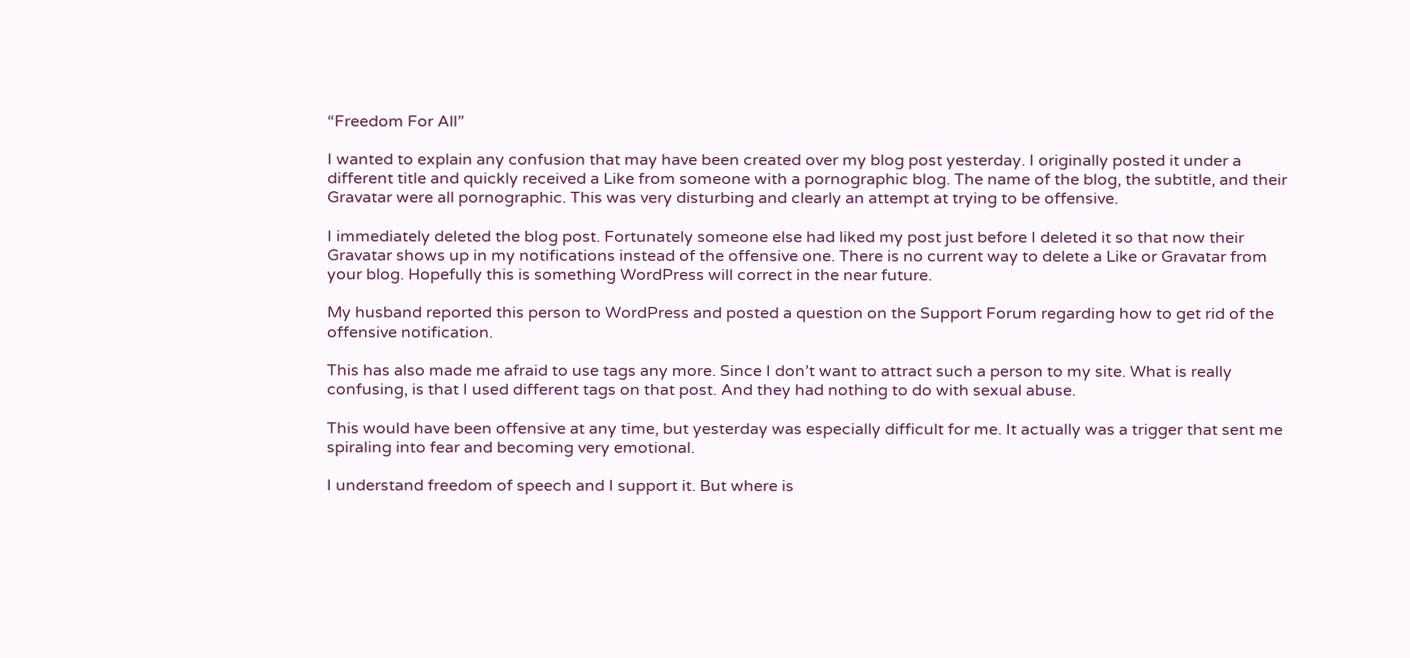“Freedom For All”

I wanted to explain any confusion that may have been created over my blog post yesterday. I originally posted it under a different title and quickly received a Like from someone with a pornographic blog. The name of the blog, the subtitle, and their Gravatar were all pornographic. This was very disturbing and clearly an attempt at trying to be offensive.

I immediately deleted the blog post. Fortunately someone else had liked my post just before I deleted it so that now their Gravatar shows up in my notifications instead of the offensive one. There is no current way to delete a Like or Gravatar from your blog. Hopefully this is something WordPress will correct in the near future.

My husband reported this person to WordPress and posted a question on the Support Forum regarding how to get rid of the offensive notification.

This has also made me afraid to use tags any more. Since I don’t want to attract such a person to my site. What is really confusing, is that I used different tags on that post. And they had nothing to do with sexual abuse.

This would have been offensive at any time, but yesterday was especially difficult for me. It actually was a trigger that sent me spiraling into fear and becoming very emotional.

I understand freedom of speech and I support it. But where is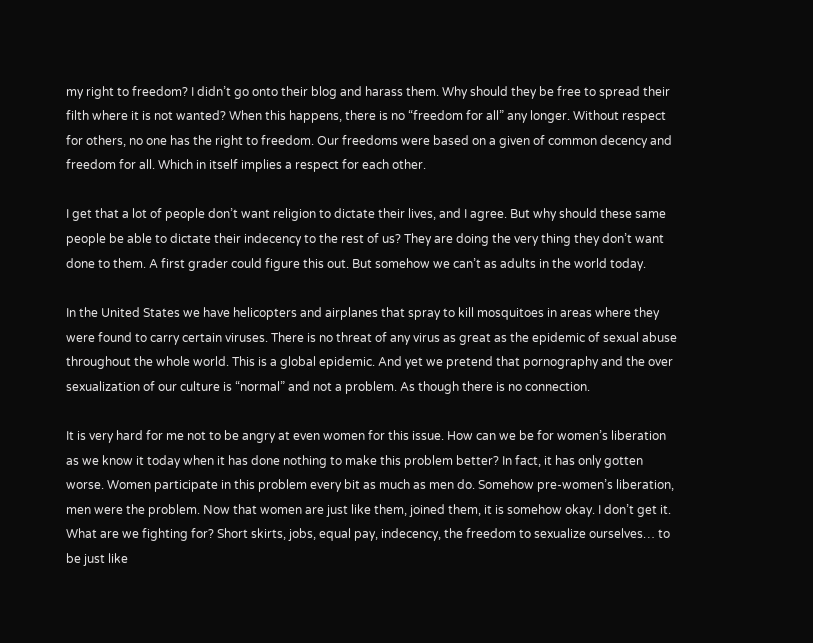my right to freedom? I didn’t go onto their blog and harass them. Why should they be free to spread their filth where it is not wanted? When this happens, there is no “freedom for all” any longer. Without respect for others, no one has the right to freedom. Our freedoms were based on a given of common decency and freedom for all. Which in itself implies a respect for each other.

I get that a lot of people don’t want religion to dictate their lives, and I agree. But why should these same people be able to dictate their indecency to the rest of us? They are doing the very thing they don’t want done to them. A first grader could figure this out. But somehow we can’t as adults in the world today.

In the United States we have helicopters and airplanes that spray to kill mosquitoes in areas where they were found to carry certain viruses. There is no threat of any virus as great as the epidemic of sexual abuse throughout the whole world. This is a global epidemic. And yet we pretend that pornography and the over sexualization of our culture is “normal” and not a problem. As though there is no connection.

It is very hard for me not to be angry at even women for this issue. How can we be for women’s liberation as we know it today when it has done nothing to make this problem better? In fact, it has only gotten worse. Women participate in this problem every bit as much as men do. Somehow pre-women’s liberation, men were the problem. Now that women are just like them, joined them, it is somehow okay. I don’t get it. What are we fighting for? Short skirts, jobs, equal pay, indecency, the freedom to sexualize ourselves… to be just like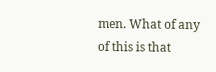men. What of any of this is that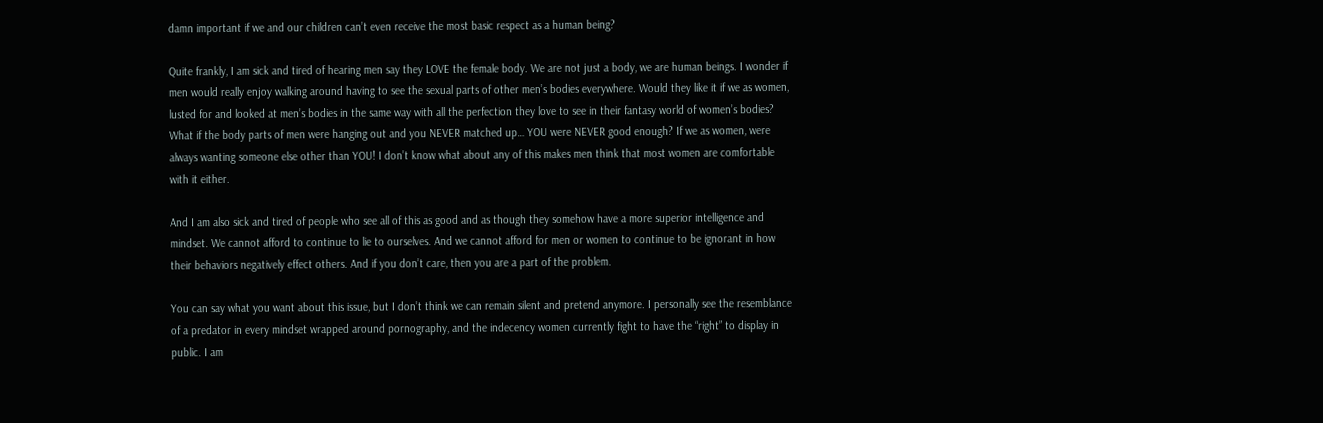damn important if we and our children can’t even receive the most basic respect as a human being?

Quite frankly, I am sick and tired of hearing men say they LOVE the female body. We are not just a body, we are human beings. I wonder if men would really enjoy walking around having to see the sexual parts of other men’s bodies everywhere. Would they like it if we as women, lusted for and looked at men’s bodies in the same way with all the perfection they love to see in their fantasy world of women’s bodies? What if the body parts of men were hanging out and you NEVER matched up… YOU were NEVER good enough? If we as women, were always wanting someone else other than YOU! I don’t know what about any of this makes men think that most women are comfortable with it either.

And I am also sick and tired of people who see all of this as good and as though they somehow have a more superior intelligence and mindset. We cannot afford to continue to lie to ourselves. And we cannot afford for men or women to continue to be ignorant in how their behaviors negatively effect others. And if you don’t care, then you are a part of the problem.

You can say what you want about this issue, but I don’t think we can remain silent and pretend anymore. I personally see the resemblance of a predator in every mindset wrapped around pornography, and the indecency women currently fight to have the “right” to display in public. I am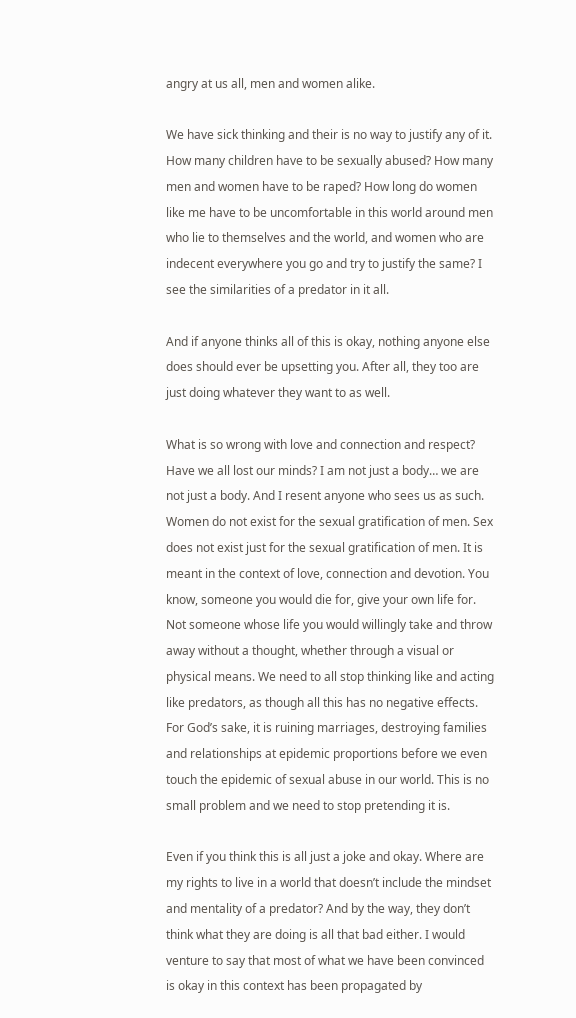angry at us all, men and women alike.

We have sick thinking and their is no way to justify any of it. How many children have to be sexually abused? How many men and women have to be raped? How long do women like me have to be uncomfortable in this world around men who lie to themselves and the world, and women who are indecent everywhere you go and try to justify the same? I see the similarities of a predator in it all.

And if anyone thinks all of this is okay, nothing anyone else does should ever be upsetting you. After all, they too are just doing whatever they want to as well.

What is so wrong with love and connection and respect? Have we all lost our minds? I am not just a body… we are not just a body. And I resent anyone who sees us as such. Women do not exist for the sexual gratification of men. Sex does not exist just for the sexual gratification of men. It is meant in the context of love, connection and devotion. You know, someone you would die for, give your own life for. Not someone whose life you would willingly take and throw away without a thought, whether through a visual or physical means. We need to all stop thinking like and acting like predators, as though all this has no negative effects. For God’s sake, it is ruining marriages, destroying families and relationships at epidemic proportions before we even touch the epidemic of sexual abuse in our world. This is no small problem and we need to stop pretending it is.

Even if you think this is all just a joke and okay. Where are my rights to live in a world that doesn’t include the mindset and mentality of a predator? And by the way, they don’t think what they are doing is all that bad either. I would venture to say that most of what we have been convinced is okay in this context has been propagated by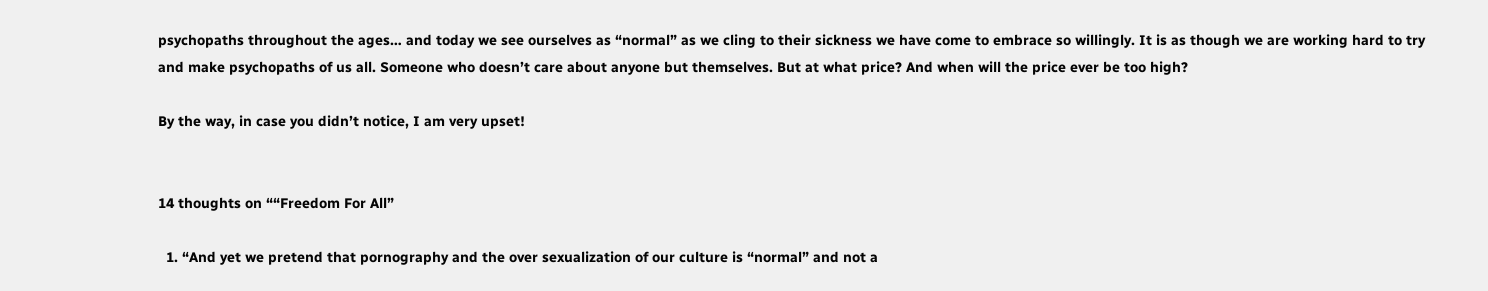psychopaths throughout the ages… and today we see ourselves as “normal” as we cling to their sickness we have come to embrace so willingly. It is as though we are working hard to try and make psychopaths of us all. Someone who doesn’t care about anyone but themselves. But at what price? And when will the price ever be too high?

By the way, in case you didn’t notice, I am very upset!


14 thoughts on ““Freedom For All”

  1. “And yet we pretend that pornography and the over sexualization of our culture is “normal” and not a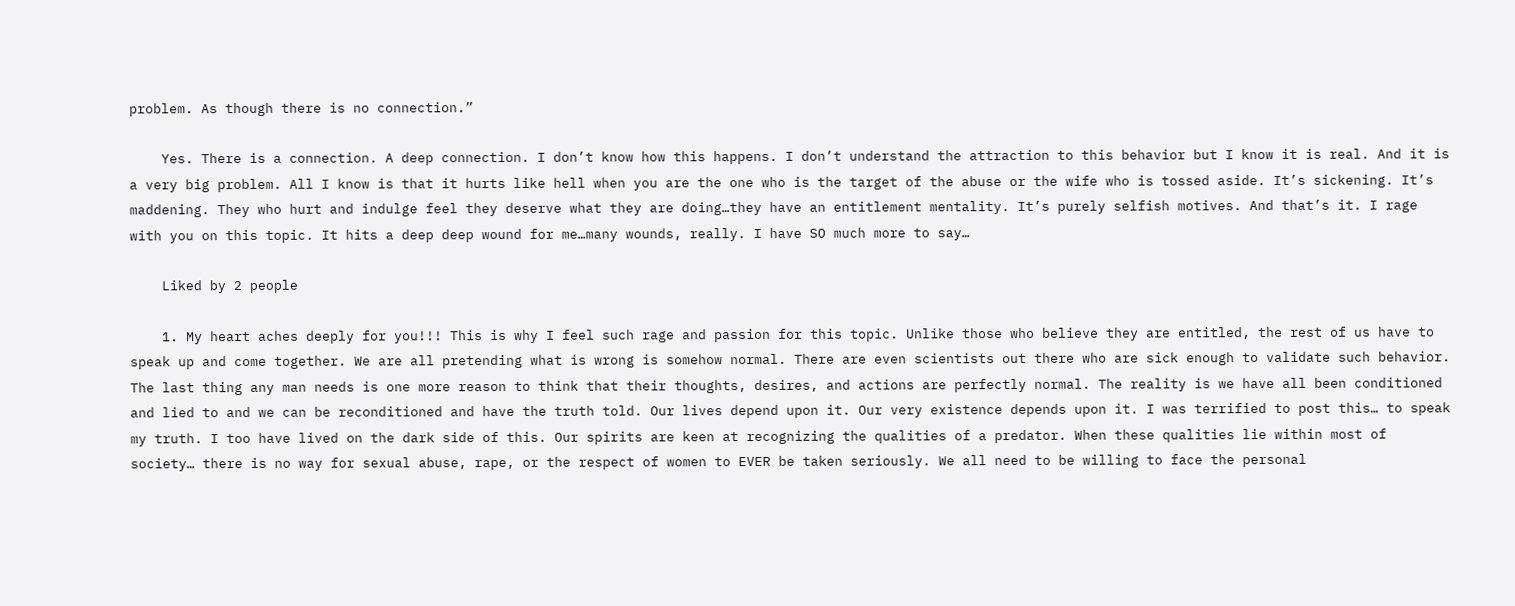problem. As though there is no connection.”

    Yes. There is a connection. A deep connection. I don’t know how this happens. I don’t understand the attraction to this behavior but I know it is real. And it is a very big problem. All I know is that it hurts like hell when you are the one who is the target of the abuse or the wife who is tossed aside. It’s sickening. It’s maddening. They who hurt and indulge feel they deserve what they are doing…they have an entitlement mentality. It’s purely selfish motives. And that’s it. I rage with you on this topic. It hits a deep deep wound for me…many wounds, really. I have SO much more to say…

    Liked by 2 people

    1. My heart aches deeply for you!!! This is why I feel such rage and passion for this topic. Unlike those who believe they are entitled, the rest of us have to speak up and come together. We are all pretending what is wrong is somehow normal. There are even scientists out there who are sick enough to validate such behavior. The last thing any man needs is one more reason to think that their thoughts, desires, and actions are perfectly normal. The reality is we have all been conditioned and lied to and we can be reconditioned and have the truth told. Our lives depend upon it. Our very existence depends upon it. I was terrified to post this… to speak my truth. I too have lived on the dark side of this. Our spirits are keen at recognizing the qualities of a predator. When these qualities lie within most of society… there is no way for sexual abuse, rape, or the respect of women to EVER be taken seriously. We all need to be willing to face the personal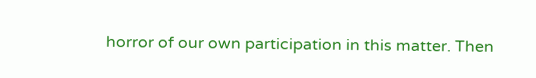horror of our own participation in this matter. Then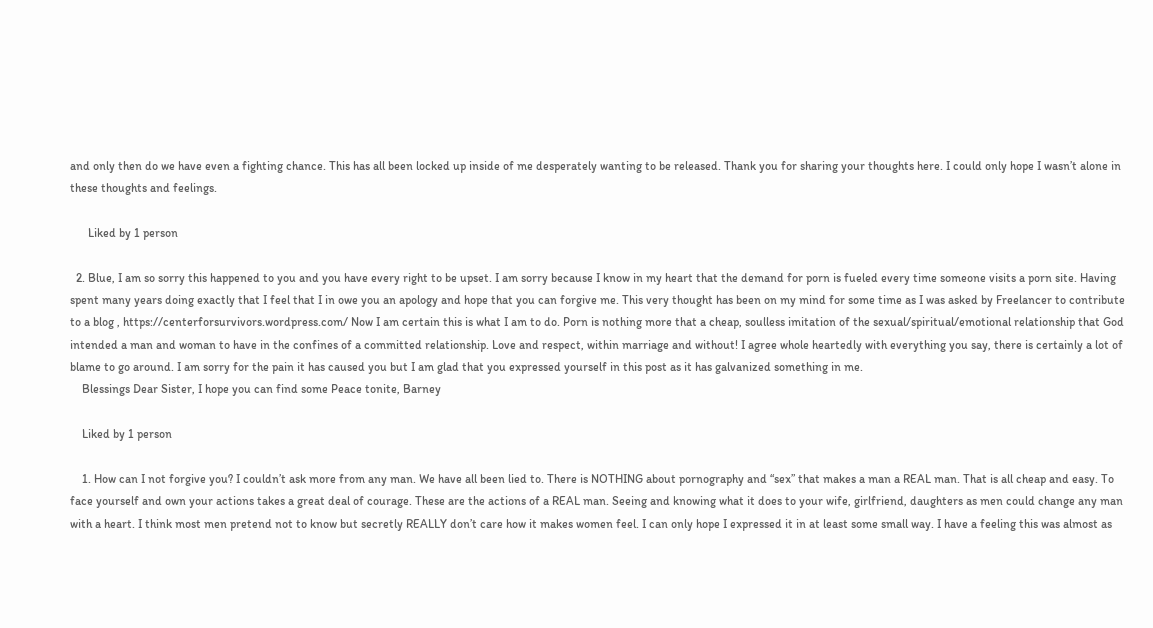and only then do we have even a fighting chance. This has all been locked up inside of me desperately wanting to be released. Thank you for sharing your thoughts here. I could only hope I wasn’t alone in these thoughts and feelings.

      Liked by 1 person

  2. Blue, I am so sorry this happened to you and you have every right to be upset. I am sorry because I know in my heart that the demand for porn is fueled every time someone visits a porn site. Having spent many years doing exactly that I feel that I in owe you an apology and hope that you can forgive me. This very thought has been on my mind for some time as I was asked by Freelancer to contribute to a blog , https://centerforsurvivors.wordpress.com/ Now I am certain this is what I am to do. Porn is nothing more that a cheap, soulless imitation of the sexual/spiritual/emotional relationship that God intended a man and woman to have in the confines of a committed relationship. Love and respect, within marriage and without! I agree whole heartedly with everything you say, there is certainly a lot of blame to go around. I am sorry for the pain it has caused you but I am glad that you expressed yourself in this post as it has galvanized something in me.
    Blessings Dear Sister, I hope you can find some Peace tonite, Barney

    Liked by 1 person

    1. How can I not forgive you? I couldn’t ask more from any man. We have all been lied to. There is NOTHING about pornography and “sex” that makes a man a REAL man. That is all cheap and easy. To face yourself and own your actions takes a great deal of courage. These are the actions of a REAL man. Seeing and knowing what it does to your wife, girlfriend, daughters as men could change any man with a heart. I think most men pretend not to know but secretly REALLY don’t care how it makes women feel. I can only hope I expressed it in at least some small way. I have a feeling this was almost as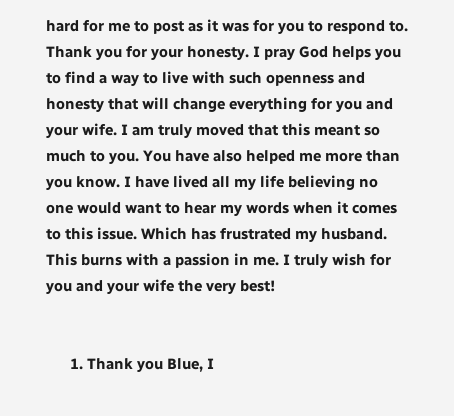hard for me to post as it was for you to respond to. Thank you for your honesty. I pray God helps you to find a way to live with such openness and honesty that will change everything for you and your wife. I am truly moved that this meant so much to you. You have also helped me more than you know. I have lived all my life believing no one would want to hear my words when it comes to this issue. Which has frustrated my husband. This burns with a passion in me. I truly wish for you and your wife the very best!


      1. Thank you Blue, I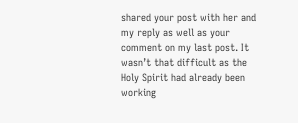shared your post with her and my reply as well as your comment on my last post. It wasn’t that difficult as the Holy Spirit had already been working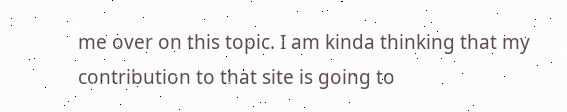me over on this topic. I am kinda thinking that my contribution to that site is going to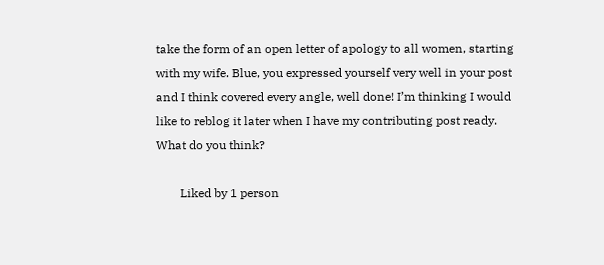take the form of an open letter of apology to all women, starting with my wife. Blue, you expressed yourself very well in your post and I think covered every angle, well done! I’m thinking I would like to reblog it later when I have my contributing post ready. What do you think?

        Liked by 1 person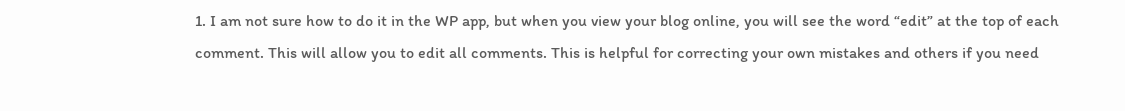1. I am not sure how to do it in the WP app, but when you view your blog online, you will see the word “edit” at the top of each comment. This will allow you to edit all comments. This is helpful for correcting your own mistakes and others if you need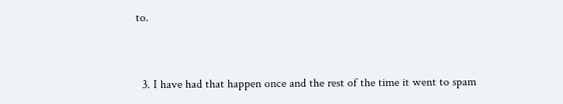to.


  3. I have had that happen once and the rest of the time it went to spam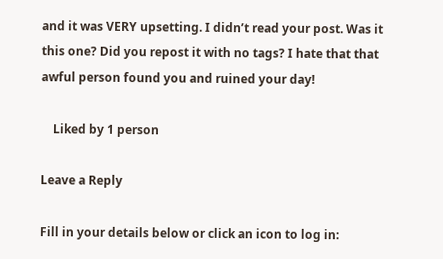and it was VERY upsetting. I didn’t read your post. Was it this one? Did you repost it with no tags? I hate that that awful person found you and ruined your day!

    Liked by 1 person

Leave a Reply

Fill in your details below or click an icon to log in: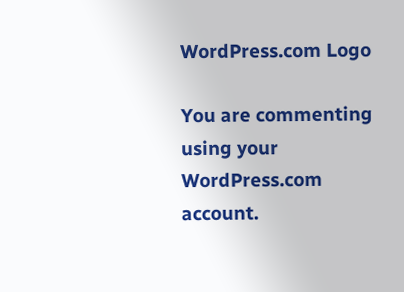WordPress.com Logo

You are commenting using your WordPress.com account.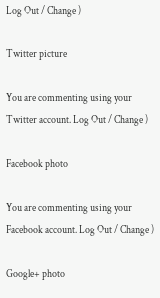Log Out / Change )

Twitter picture

You are commenting using your Twitter account. Log Out / Change )

Facebook photo

You are commenting using your Facebook account. Log Out / Change )

Google+ photo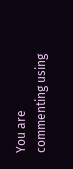You are commenting using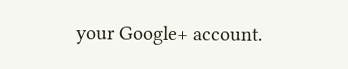your Google+ account.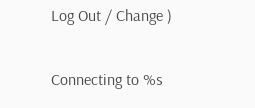Log Out / Change )

Connecting to %s